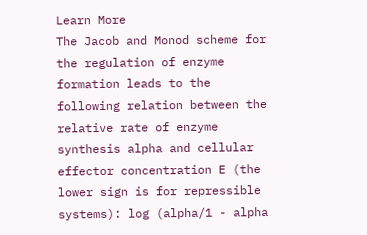Learn More
The Jacob and Monod scheme for the regulation of enzyme formation leads to the following relation between the relative rate of enzyme synthesis alpha and cellular effector concentration E (the lower sign is for repressible systems): log (alpha/1 - alpha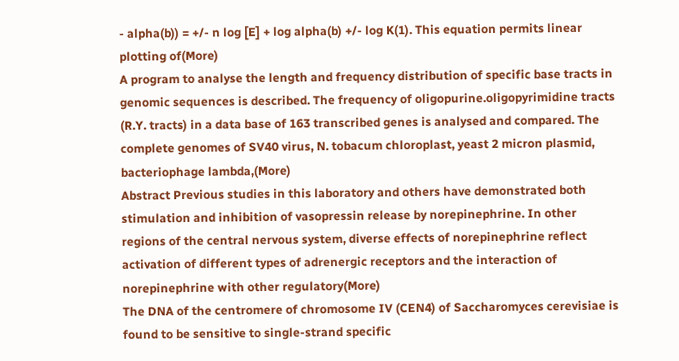- alpha(b)) = +/- n log [E] + log alpha(b) +/- log K(1). This equation permits linear plotting of(More)
A program to analyse the length and frequency distribution of specific base tracts in genomic sequences is described. The frequency of oligopurine.oligopyrimidine tracts (R.Y. tracts) in a data base of 163 transcribed genes is analysed and compared. The complete genomes of SV40 virus, N. tobacum chloroplast, yeast 2 micron plasmid, bacteriophage lambda,(More)
Abstract Previous studies in this laboratory and others have demonstrated both stimulation and inhibition of vasopressin release by norepinephrine. In other regions of the central nervous system, diverse effects of norepinephrine reflect activation of different types of adrenergic receptors and the interaction of norepinephrine with other regulatory(More)
The DNA of the centromere of chromosome IV (CEN4) of Saccharomyces cerevisiae is found to be sensitive to single-strand specific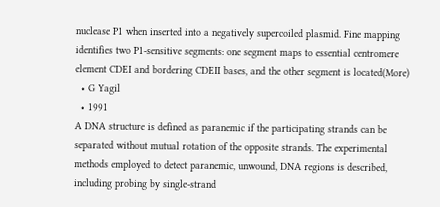nuclease P1 when inserted into a negatively supercoiled plasmid. Fine mapping identifies two P1-sensitive segments: one segment maps to essential centromere element CDEI and bordering CDEII bases, and the other segment is located(More)
  • G Yagil
  • 1991
A DNA structure is defined as paranemic if the participating strands can be separated without mutual rotation of the opposite strands. The experimental methods employed to detect paranemic, unwound, DNA regions is described, including probing by single-strand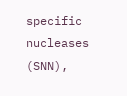specific nucleases (SNN),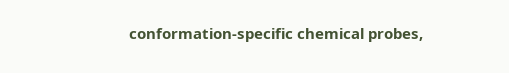conformation-specific chemical probes,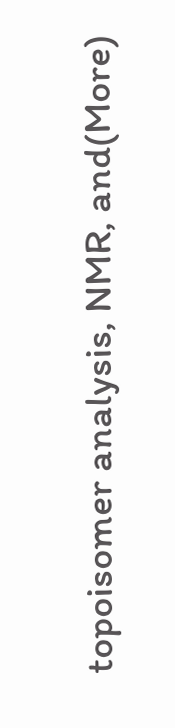topoisomer analysis, NMR, and(More)